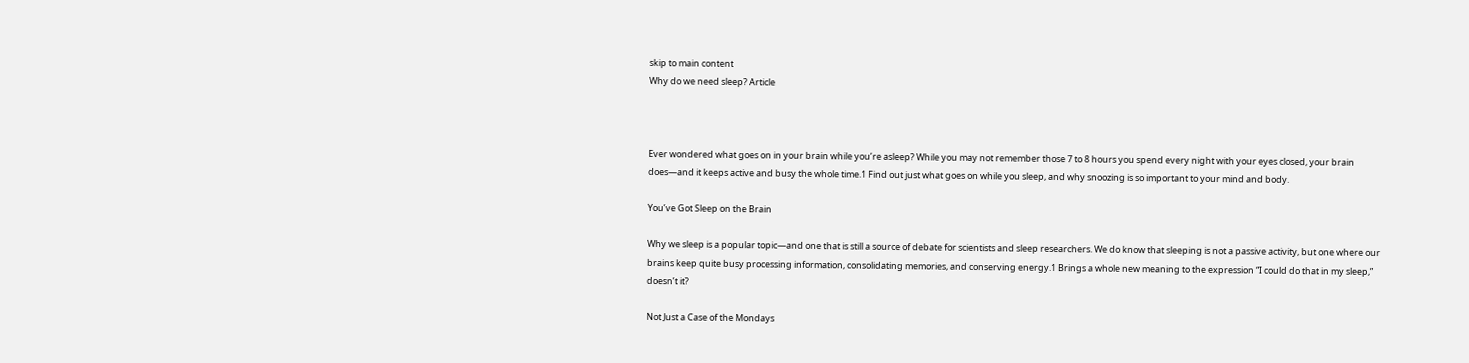skip to main content
Why do we need sleep? Article



Ever wondered what goes on in your brain while you’re asleep? While you may not remember those 7 to 8 hours you spend every night with your eyes closed, your brain does—and it keeps active and busy the whole time.1 Find out just what goes on while you sleep, and why snoozing is so important to your mind and body.

You’ve Got Sleep on the Brain

Why we sleep is a popular topic—and one that is still a source of debate for scientists and sleep researchers. We do know that sleeping is not a passive activity, but one where our brains keep quite busy processing information, consolidating memories, and conserving energy.1 Brings a whole new meaning to the expression “I could do that in my sleep,” doesn’t it?

Not Just a Case of the Mondays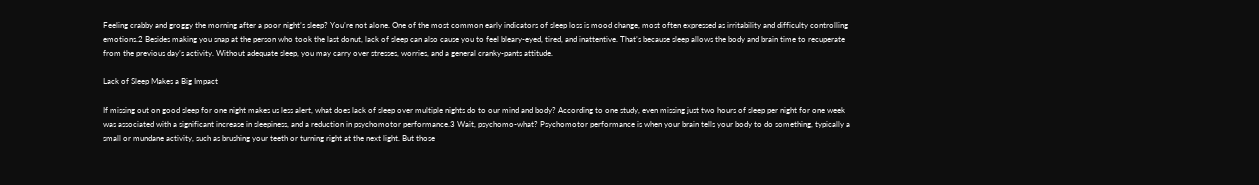Feeling crabby and groggy the morning after a poor night’s sleep? You’re not alone. One of the most common early indicators of sleep loss is mood change, most often expressed as irritability and difficulty controlling emotions.2 Besides making you snap at the person who took the last donut, lack of sleep can also cause you to feel bleary-eyed, tired, and inattentive. That’s because sleep allows the body and brain time to recuperate from the previous day’s activity. Without adequate sleep, you may carry over stresses, worries, and a general cranky-pants attitude.

Lack of Sleep Makes a Big Impact

If missing out on good sleep for one night makes us less alert, what does lack of sleep over multiple nights do to our mind and body? According to one study, even missing just two hours of sleep per night for one week was associated with a significant increase in sleepiness, and a reduction in psychomotor performance.3 Wait, psychomo-what? Psychomotor performance is when your brain tells your body to do something, typically a small or mundane activity, such as brushing your teeth or turning right at the next light. But those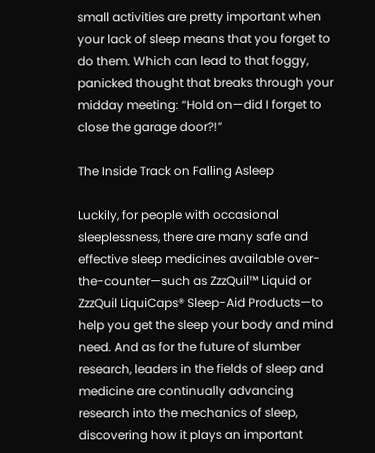small activities are pretty important when your lack of sleep means that you forget to do them. Which can lead to that foggy, panicked thought that breaks through your midday meeting: “Hold on—did I forget to close the garage door?!”

The Inside Track on Falling Asleep

Luckily, for people with occasional sleeplessness, there are many safe and effective sleep medicines available over-the-counter—such as ZzzQuil™ Liquid or ZzzQuil LiquiCaps® Sleep-Aid Products—to help you get the sleep your body and mind need. And as for the future of slumber research, leaders in the fields of sleep and medicine are continually advancing research into the mechanics of sleep, discovering how it plays an important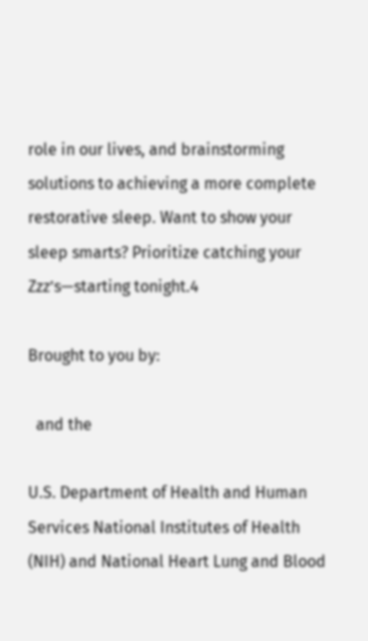role in our lives, and brainstorming solutions to achieving a more complete restorative sleep. Want to show your sleep smarts? Prioritize catching your Zzz’s—starting tonight.4

Brought to you by:

  and the

U.S. Department of Health and Human Services National Institutes of Health (NIH) and National Heart Lung and Blood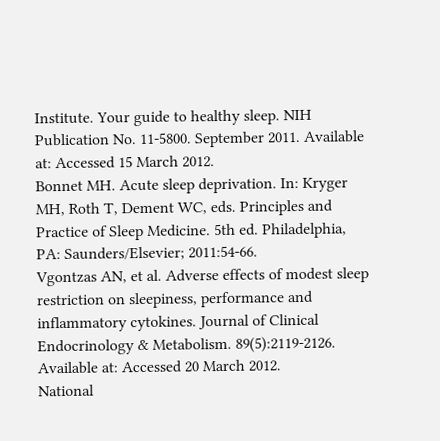Institute. Your guide to healthy sleep. NIH Publication No. 11-5800. September 2011. Available at: Accessed 15 March 2012.
Bonnet MH. Acute sleep deprivation. In: Kryger MH, Roth T, Dement WC, eds. Principles and Practice of Sleep Medicine. 5th ed. Philadelphia, PA: Saunders/Elsevier; 2011:54-66.
Vgontzas AN, et al. Adverse effects of modest sleep restriction on sleepiness, performance and inflammatory cytokines. Journal of Clinical Endocrinology & Metabolism. 89(5):2119-2126. Available at: Accessed 20 March 2012.
National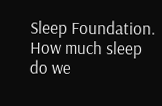Sleep Foundation. How much sleep do we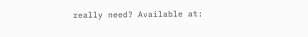really need? Available at: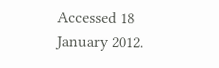Accessed 18 January 2012.